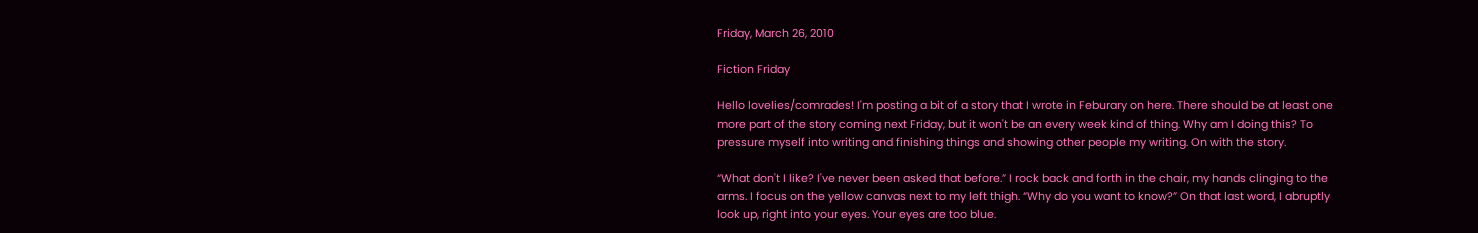Friday, March 26, 2010

Fiction Friday

Hello lovelies/comrades! I'm posting a bit of a story that I wrote in Feburary on here. There should be at least one more part of the story coming next Friday, but it won't be an every week kind of thing. Why am I doing this? To pressure myself into writing and finishing things and showing other people my writing. On with the story.

“What don't I like? I've never been asked that before.” I rock back and forth in the chair, my hands clinging to the arms. I focus on the yellow canvas next to my left thigh. “Why do you want to know?” On that last word, I abruptly look up, right into your eyes. Your eyes are too blue.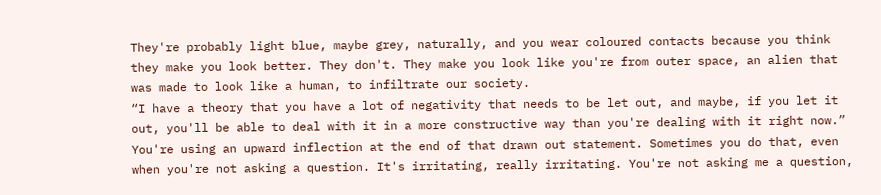They're probably light blue, maybe grey, naturally, and you wear coloured contacts because you think they make you look better. They don't. They make you look like you're from outer space, an alien that was made to look like a human, to infiltrate our society.
“I have a theory that you have a lot of negativity that needs to be let out, and maybe, if you let it out, you'll be able to deal with it in a more constructive way than you're dealing with it right now.” You're using an upward inflection at the end of that drawn out statement. Sometimes you do that, even when you're not asking a question. It's irritating, really irritating. You're not asking me a question,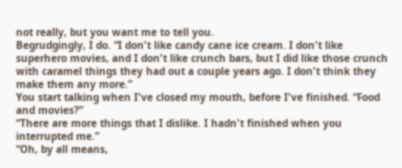not really, but you want me to tell you.
Begrudgingly, I do. “I don't like candy cane ice cream. I don't like superhero movies, and I don't like crunch bars, but I did like those crunch with caramel things they had out a couple years ago. I don't think they make them any more.”
You start talking when I've closed my mouth, before I've finished. “Food and movies?”
“There are more things that I dislike. I hadn't finished when you interrupted me.”
“Oh, by all means,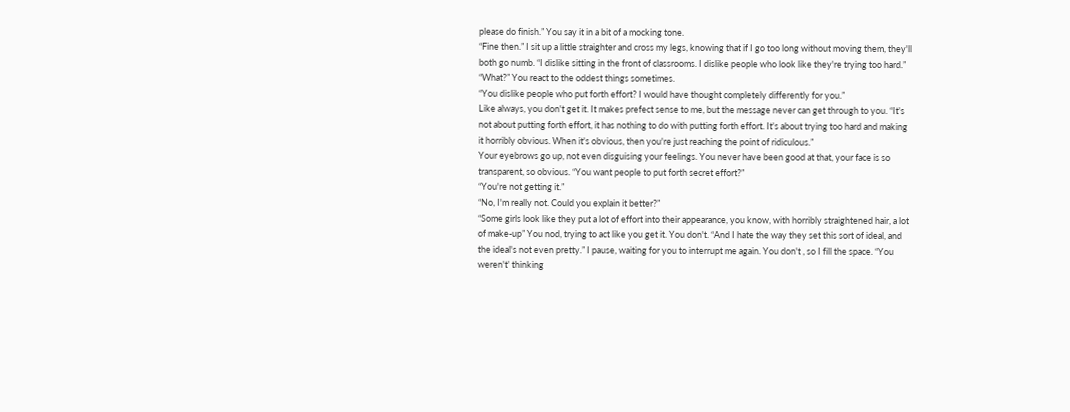please do finish.” You say it in a bit of a mocking tone.
“Fine then.” I sit up a little straighter and cross my legs, knowing that if I go too long without moving them, they'll both go numb. “I dislike sitting in the front of classrooms. I dislike people who look like they're trying too hard.”
“What?” You react to the oddest things sometimes.
“You dislike people who put forth effort? I would have thought completely differently for you.”
Like always, you don't get it. It makes prefect sense to me, but the message never can get through to you. “It's not about putting forth effort, it has nothing to do with putting forth effort. It's about trying too hard and making it horribly obvious. When it's obvious, then you're just reaching the point of ridiculous.”
Your eyebrows go up, not even disguising your feelings. You never have been good at that, your face is so transparent, so obvious. “You want people to put forth secret effort?”
“You're not getting it.”
“No, I'm really not. Could you explain it better?”
“Some girls look like they put a lot of effort into their appearance, you know, with horribly straightened hair, a lot of make-up” You nod, trying to act like you get it. You don't. “And I hate the way they set this sort of ideal, and the ideal's not even pretty.” I pause, waiting for you to interrupt me again. You don't , so I fill the space. “You weren't' thinking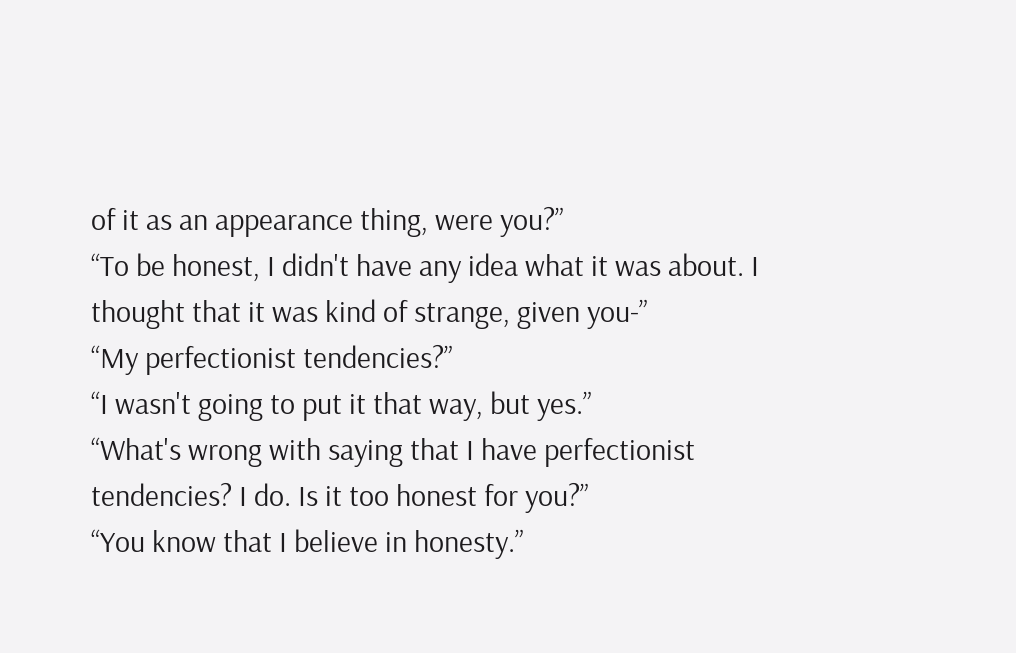of it as an appearance thing, were you?”
“To be honest, I didn't have any idea what it was about. I thought that it was kind of strange, given you-”
“My perfectionist tendencies?”
“I wasn't going to put it that way, but yes.”
“What's wrong with saying that I have perfectionist tendencies? I do. Is it too honest for you?”
“You know that I believe in honesty.”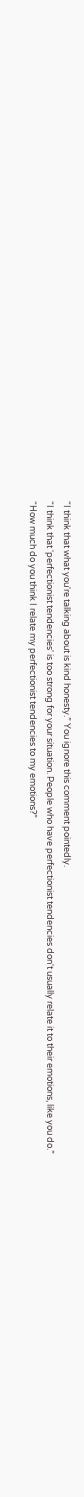“I think that what you're talking about is kind honesty.” You ignore this comment pointedly.
“I think that 'perfectionist tendencies' is too strong for your situation. People who have perfectionist tendencies don't usually relate it to their emotions, like you do.”
“How much do you think I relate my perfectionist tendencies to my emotions?”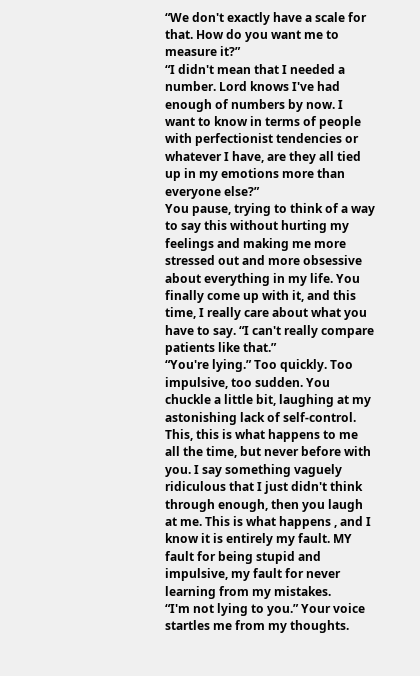“We don't exactly have a scale for that. How do you want me to measure it?”
“I didn't mean that I needed a number. Lord knows I've had enough of numbers by now. I want to know in terms of people with perfectionist tendencies or whatever I have, are they all tied up in my emotions more than everyone else?”
You pause, trying to think of a way to say this without hurting my feelings and making me more stressed out and more obsessive about everything in my life. You finally come up with it, and this time, I really care about what you have to say. “I can't really compare patients like that.”
“You're lying.” Too quickly. Too impulsive, too sudden. You chuckle a little bit, laughing at my astonishing lack of self-control. This, this is what happens to me all the time, but never before with you. I say something vaguely ridiculous that I just didn't think through enough, then you laugh at me. This is what happens , and I know it is entirely my fault. MY fault for being stupid and impulsive, my fault for never learning from my mistakes.
“I'm not lying to you.” Your voice startles me from my thoughts.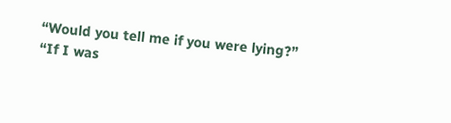“Would you tell me if you were lying?”
“If I was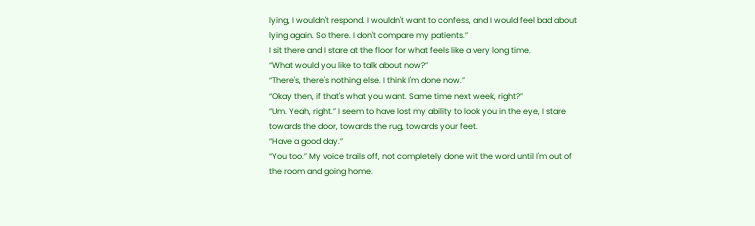lying, I wouldn't respond. I wouldn't want to confess, and I would feel bad about lying again. So there. I don't compare my patients.”
I sit there and I stare at the floor for what feels like a very long time.
“What would you like to talk about now?”
“There's, there's nothing else. I think I'm done now.”
“Okay then, if that's what you want. Same time next week, right?”
“Um. Yeah, right.” I seem to have lost my ability to look you in the eye, I stare towards the door, towards the rug, towards your feet.
“Have a good day.”
“You too.” My voice trails off, not completely done wit the word until I'm out of the room and going home.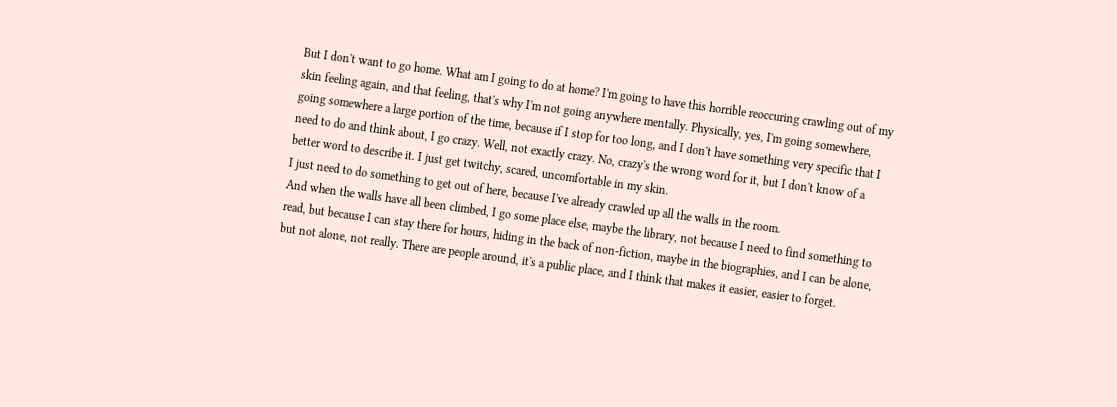But I don't want to go home. What am I going to do at home? I'm going to have this horrible reoccuring crawling out of my skin feeling again, and that feeling, that's why I'm not going anywhere mentally. Physically, yes, I'm going somewhere, going somewhere a large portion of the time, because if I stop for too long, and I don't have something very specific that I need to do and think about, I go crazy. Well, not exactly crazy. No, crazy's the wrong word for it, but I don't know of a better word to describe it. I just get twitchy, scared, uncomfortable in my skin.
I just need to do something to get out of here, because I've already crawled up all the walls in the room.
And when the walls have all been climbed, I go some place else, maybe the library, not because I need to find something to read, but because I can stay there for hours, hiding in the back of non-fiction, maybe in the biographies, and I can be alone, but not alone, not really. There are people around, it's a public place, and I think that makes it easier, easier to forget.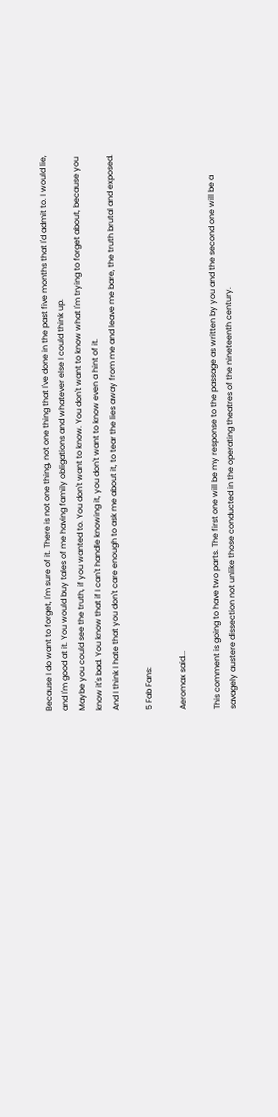Because I do want to forget, I'm sure of it. There is not one thing, not one thing that I've done in the past five months that I'd admit to. I would lie, and I'm good at it. You would buy tales of me having family obligations and whatever else I could think up.
Maybe you could see the truth, if you wanted to. You don't want to know. You don't want to know what I'm trying to forget about, because you know it's bad. You know that if I can't handle knowing it, you don't want to know even a hint of it.
And I think I hate that you don't care enough to ask me about it, to tear the lies away from me and leave me bare, the truth brutal and exposed.

5 Fab Fans:

Aeromax said...

This comment is going to have two parts. The first one will be my response to the passage as written by you and the second one will be a savagely austere dissection not unlike those conducted in the operating theatres of the nineteenth century.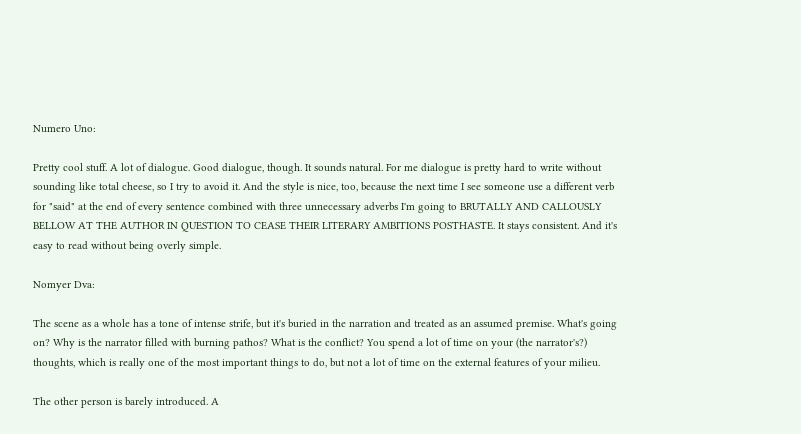Numero Uno:

Pretty cool stuff. A lot of dialogue. Good dialogue, though. It sounds natural. For me dialogue is pretty hard to write without sounding like total cheese, so I try to avoid it. And the style is nice, too, because the next time I see someone use a different verb for "said" at the end of every sentence combined with three unnecessary adverbs I'm going to BRUTALLY AND CALLOUSLY BELLOW AT THE AUTHOR IN QUESTION TO CEASE THEIR LITERARY AMBITIONS POSTHASTE. It stays consistent. And it's easy to read without being overly simple.

Nomyer Dva:

The scene as a whole has a tone of intense strife, but it's buried in the narration and treated as an assumed premise. What's going on? Why is the narrator filled with burning pathos? What is the conflict? You spend a lot of time on your (the narrator's?) thoughts, which is really one of the most important things to do, but not a lot of time on the external features of your milieu.

The other person is barely introduced. A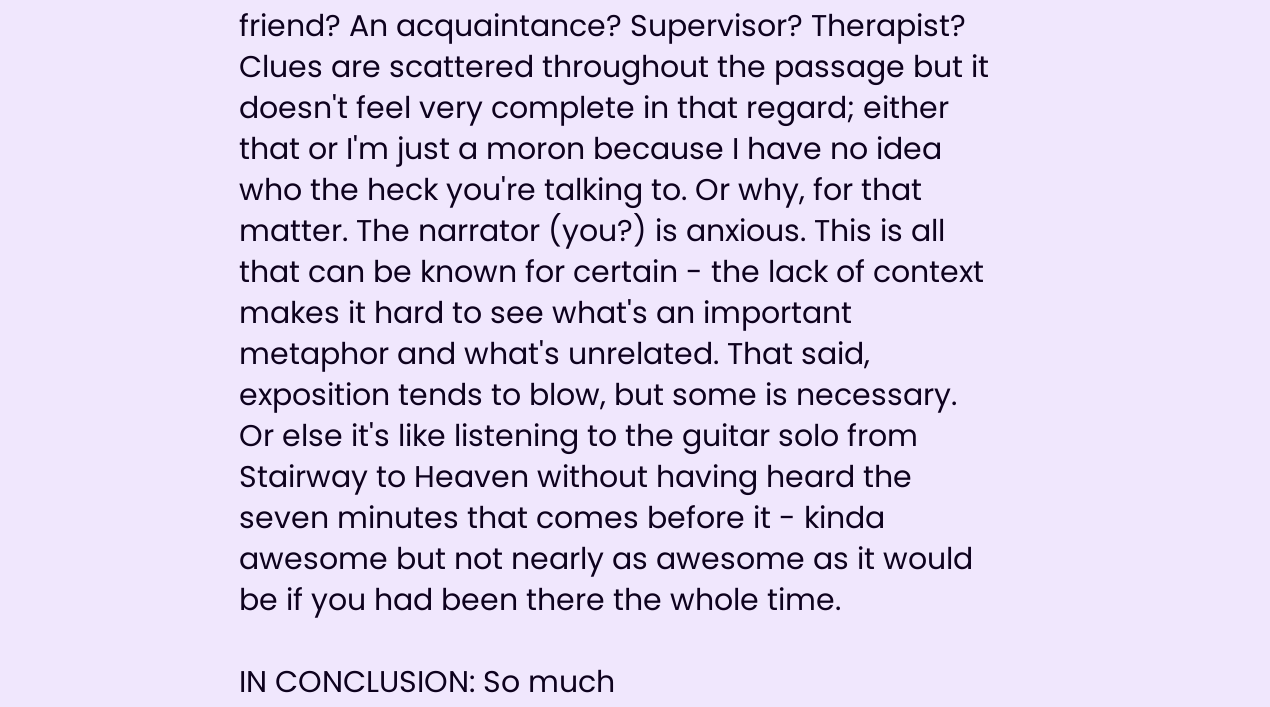friend? An acquaintance? Supervisor? Therapist? Clues are scattered throughout the passage but it doesn't feel very complete in that regard; either that or I'm just a moron because I have no idea who the heck you're talking to. Or why, for that matter. The narrator (you?) is anxious. This is all that can be known for certain - the lack of context makes it hard to see what's an important metaphor and what's unrelated. That said, exposition tends to blow, but some is necessary. Or else it's like listening to the guitar solo from Stairway to Heaven without having heard the seven minutes that comes before it - kinda awesome but not nearly as awesome as it would be if you had been there the whole time.

IN CONCLUSION: So much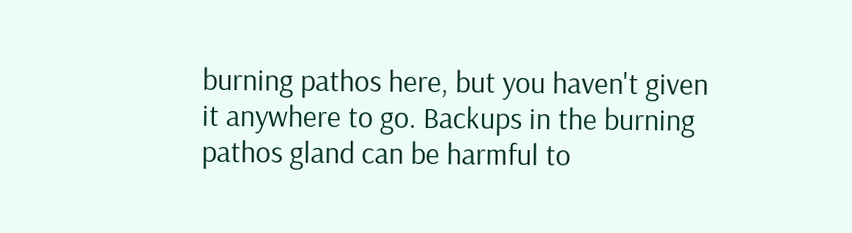burning pathos here, but you haven't given it anywhere to go. Backups in the burning pathos gland can be harmful to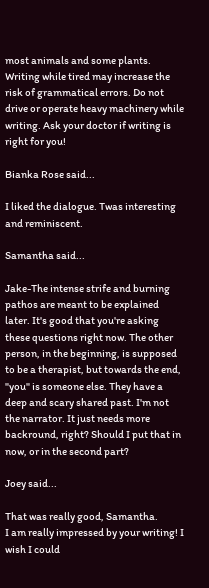most animals and some plants. Writing while tired may increase the risk of grammatical errors. Do not drive or operate heavy machinery while writing. Ask your doctor if writing is right for you!

Bianka Rose said...

I liked the dialogue. Twas interesting and reminiscent.

Samantha said...

Jake-The intense strife and burning pathos are meant to be explained later. It's good that you're asking these questions right now. The other person, in the beginning, is supposed to be a therapist, but towards the end, "you" is someone else. They have a deep and scary shared past. I'm not the narrator. It just needs more backround, right? Should I put that in now, or in the second part?

Joey said...

That was really good, Samantha.
I am really impressed by your writing! I wish I could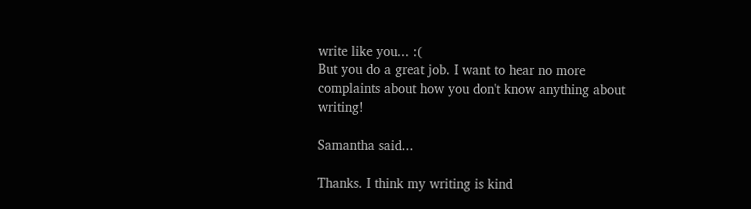write like you... :(
But you do a great job. I want to hear no more complaints about how you don't know anything about writing!

Samantha said...

Thanks. I think my writing is kind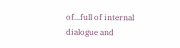of...full of internal dialogue and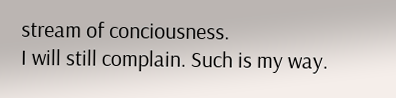stream of conciousness.
I will still complain. Such is my way.